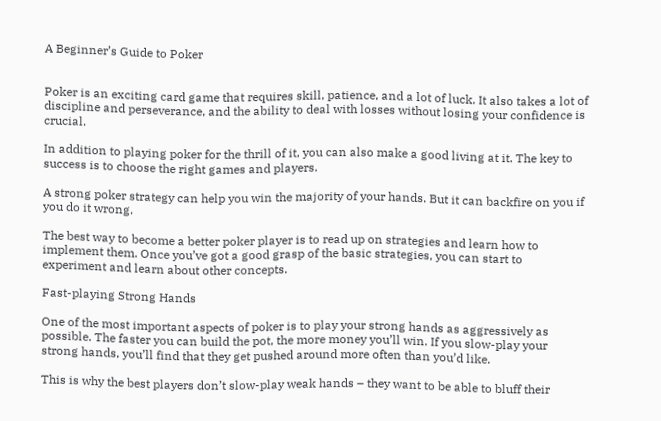A Beginner’s Guide to Poker


Poker is an exciting card game that requires skill, patience, and a lot of luck. It also takes a lot of discipline and perseverance, and the ability to deal with losses without losing your confidence is crucial.

In addition to playing poker for the thrill of it, you can also make a good living at it. The key to success is to choose the right games and players.

A strong poker strategy can help you win the majority of your hands. But it can backfire on you if you do it wrong.

The best way to become a better poker player is to read up on strategies and learn how to implement them. Once you’ve got a good grasp of the basic strategies, you can start to experiment and learn about other concepts.

Fast-playing Strong Hands

One of the most important aspects of poker is to play your strong hands as aggressively as possible. The faster you can build the pot, the more money you’ll win. If you slow-play your strong hands, you’ll find that they get pushed around more often than you’d like.

This is why the best players don’t slow-play weak hands – they want to be able to bluff their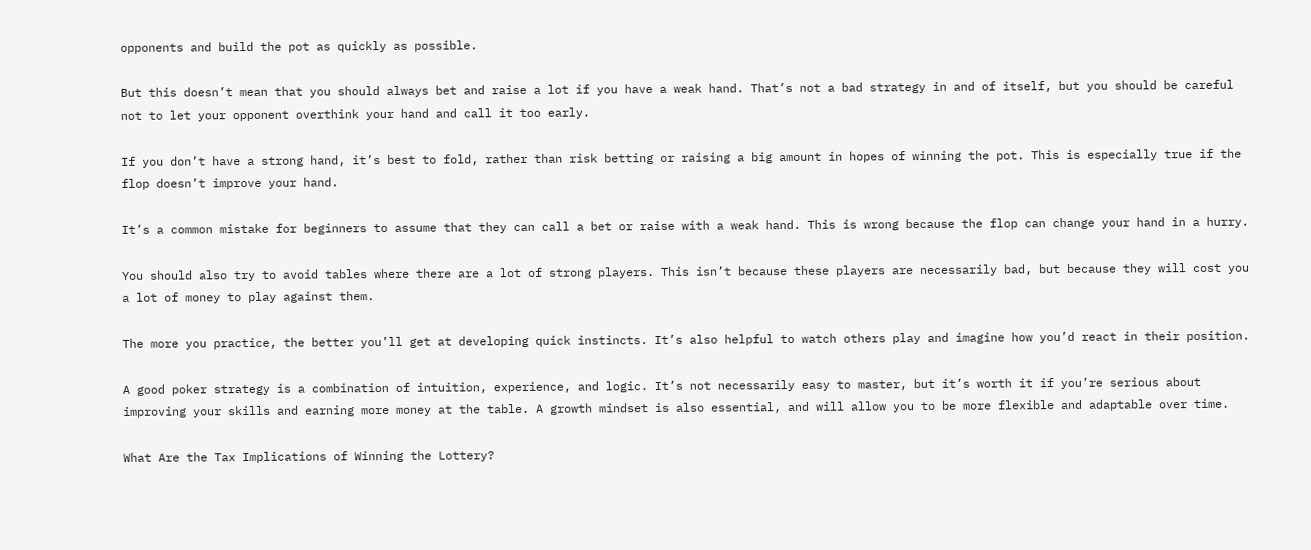opponents and build the pot as quickly as possible.

But this doesn’t mean that you should always bet and raise a lot if you have a weak hand. That’s not a bad strategy in and of itself, but you should be careful not to let your opponent overthink your hand and call it too early.

If you don’t have a strong hand, it’s best to fold, rather than risk betting or raising a big amount in hopes of winning the pot. This is especially true if the flop doesn’t improve your hand.

It’s a common mistake for beginners to assume that they can call a bet or raise with a weak hand. This is wrong because the flop can change your hand in a hurry.

You should also try to avoid tables where there are a lot of strong players. This isn’t because these players are necessarily bad, but because they will cost you a lot of money to play against them.

The more you practice, the better you’ll get at developing quick instincts. It’s also helpful to watch others play and imagine how you’d react in their position.

A good poker strategy is a combination of intuition, experience, and logic. It’s not necessarily easy to master, but it’s worth it if you’re serious about improving your skills and earning more money at the table. A growth mindset is also essential, and will allow you to be more flexible and adaptable over time.

What Are the Tax Implications of Winning the Lottery?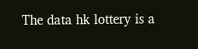The data hk lottery is a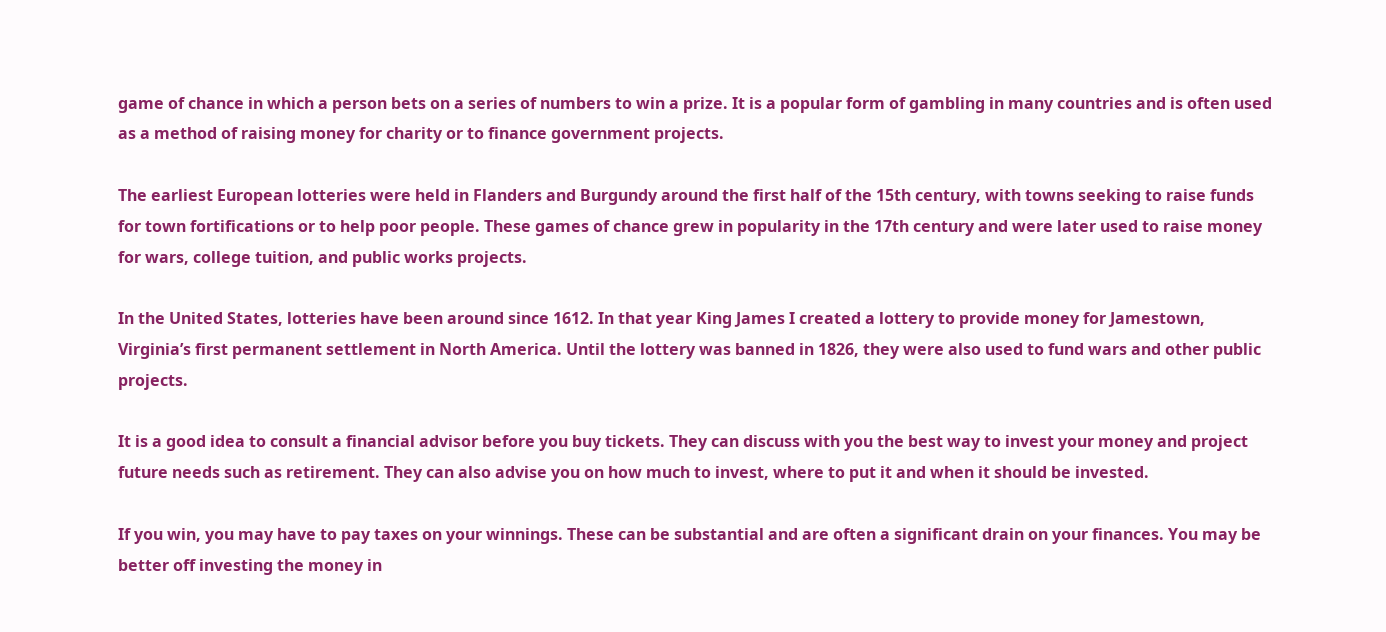game of chance in which a person bets on a series of numbers to win a prize. It is a popular form of gambling in many countries and is often used as a method of raising money for charity or to finance government projects.

The earliest European lotteries were held in Flanders and Burgundy around the first half of the 15th century, with towns seeking to raise funds for town fortifications or to help poor people. These games of chance grew in popularity in the 17th century and were later used to raise money for wars, college tuition, and public works projects.

In the United States, lotteries have been around since 1612. In that year King James I created a lottery to provide money for Jamestown, Virginia’s first permanent settlement in North America. Until the lottery was banned in 1826, they were also used to fund wars and other public projects.

It is a good idea to consult a financial advisor before you buy tickets. They can discuss with you the best way to invest your money and project future needs such as retirement. They can also advise you on how much to invest, where to put it and when it should be invested.

If you win, you may have to pay taxes on your winnings. These can be substantial and are often a significant drain on your finances. You may be better off investing the money in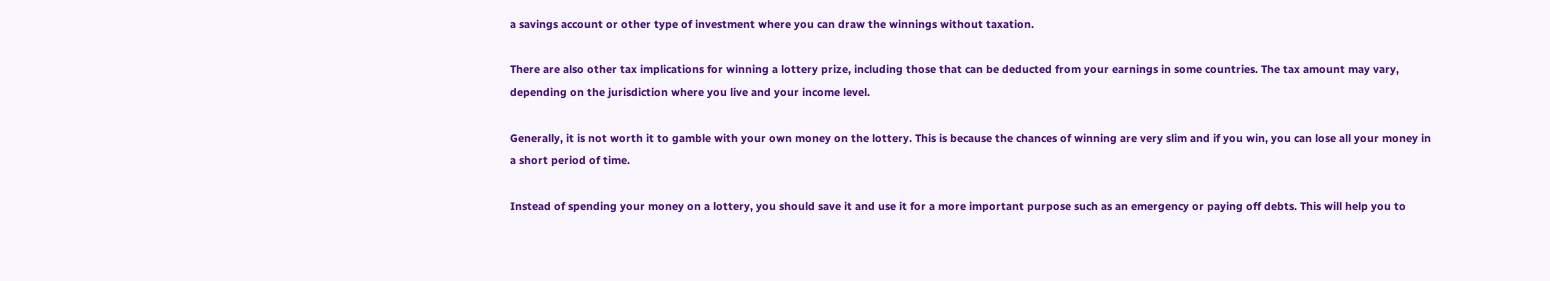a savings account or other type of investment where you can draw the winnings without taxation.

There are also other tax implications for winning a lottery prize, including those that can be deducted from your earnings in some countries. The tax amount may vary, depending on the jurisdiction where you live and your income level.

Generally, it is not worth it to gamble with your own money on the lottery. This is because the chances of winning are very slim and if you win, you can lose all your money in a short period of time.

Instead of spending your money on a lottery, you should save it and use it for a more important purpose such as an emergency or paying off debts. This will help you to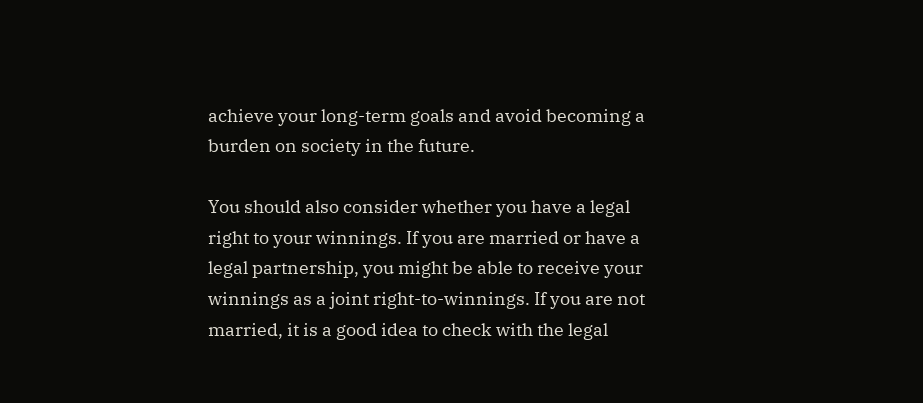achieve your long-term goals and avoid becoming a burden on society in the future.

You should also consider whether you have a legal right to your winnings. If you are married or have a legal partnership, you might be able to receive your winnings as a joint right-to-winnings. If you are not married, it is a good idea to check with the legal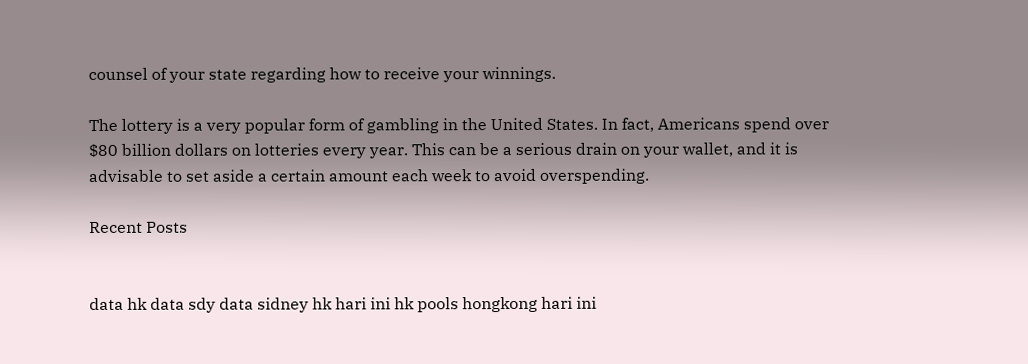counsel of your state regarding how to receive your winnings.

The lottery is a very popular form of gambling in the United States. In fact, Americans spend over $80 billion dollars on lotteries every year. This can be a serious drain on your wallet, and it is advisable to set aside a certain amount each week to avoid overspending.

Recent Posts


data hk data sdy data sidney hk hari ini hk pools hongkong hari ini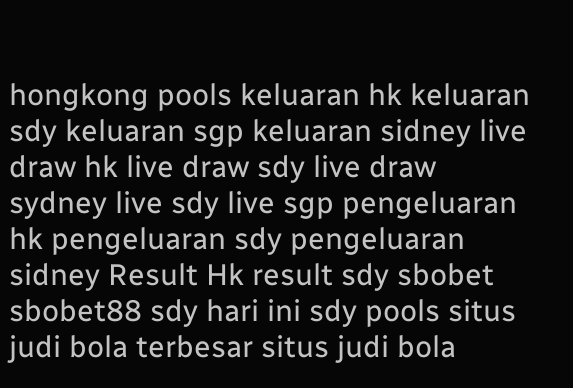hongkong pools keluaran hk keluaran sdy keluaran sgp keluaran sidney live draw hk live draw sdy live draw sydney live sdy live sgp pengeluaran hk pengeluaran sdy pengeluaran sidney Result Hk result sdy sbobet sbobet88 sdy hari ini sdy pools situs judi bola terbesar situs judi bola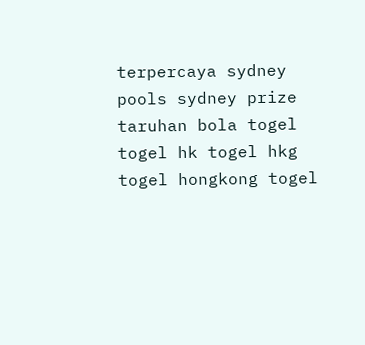terpercaya sydney pools sydney prize taruhan bola togel togel hk togel hkg togel hongkong togel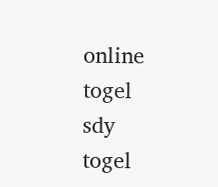online togel sdy togel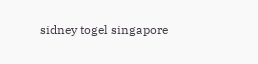sidney togel singapore